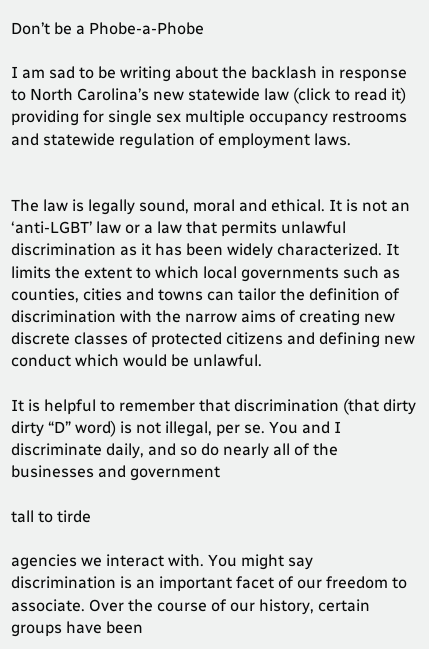Don’t be a Phobe-a-Phobe

I am sad to be writing about the backlash in response to North Carolina’s new statewide law (click to read it) providing for single sex multiple occupancy restrooms and statewide regulation of employment laws.


The law is legally sound, moral and ethical. It is not an ‘anti-LGBT’ law or a law that permits unlawful discrimination as it has been widely characterized. It limits the extent to which local governments such as counties, cities and towns can tailor the definition of discrimination with the narrow aims of creating new discrete classes of protected citizens and defining new conduct which would be unlawful.

It is helpful to remember that discrimination (that dirty dirty “D” word) is not illegal, per se. You and I discriminate daily, and so do nearly all of the businesses and government

tall to tirde

agencies we interact with. You might say discrimination is an important facet of our freedom to associate. Over the course of our history, certain groups have been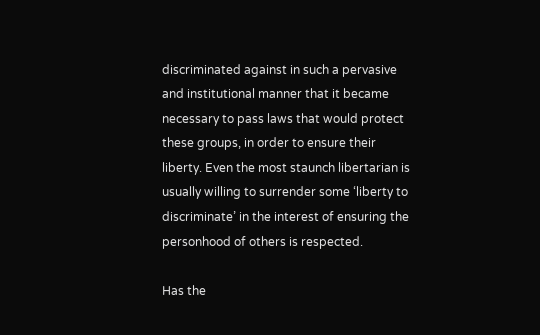discriminated against in such a pervasive and institutional manner that it became necessary to pass laws that would protect these groups, in order to ensure their liberty. Even the most staunch libertarian is usually willing to surrender some ‘liberty to discriminate’ in the interest of ensuring the personhood of others is respected.

Has the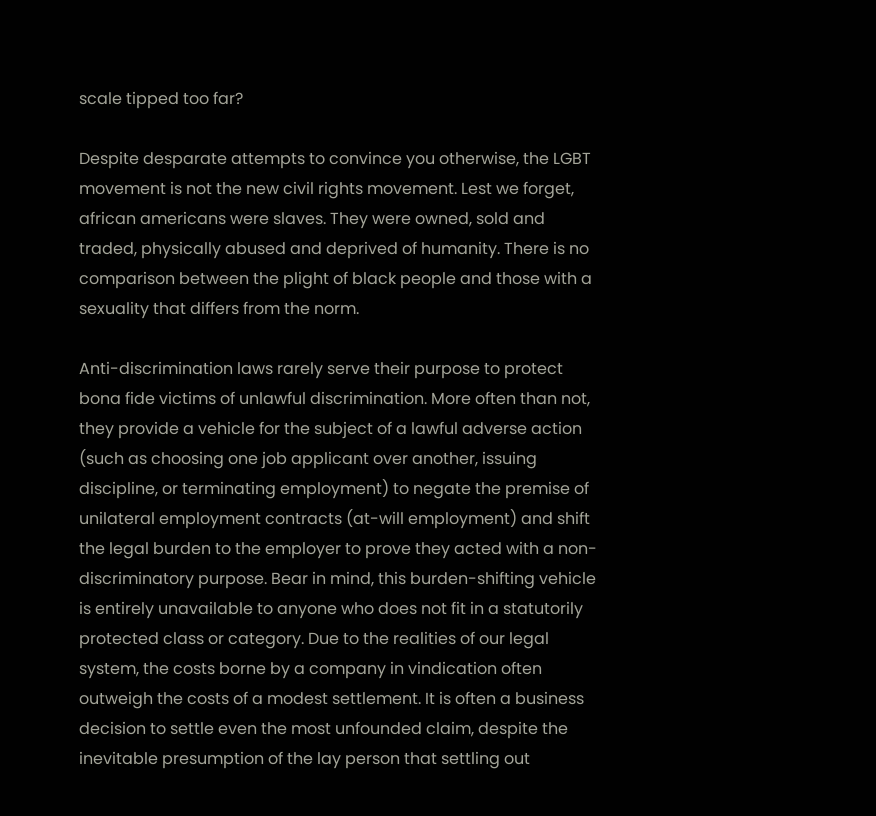scale tipped too far?

Despite desparate attempts to convince you otherwise, the LGBT movement is not the new civil rights movement. Lest we forget, african americans were slaves. They were owned, sold and traded, physically abused and deprived of humanity. There is no comparison between the plight of black people and those with a sexuality that differs from the norm.

Anti-discrimination laws rarely serve their purpose to protect bona fide victims of unlawful discrimination. More often than not, they provide a vehicle for the subject of a lawful adverse action (such as choosing one job applicant over another, issuing discipline, or terminating employment) to negate the premise of unilateral employment contracts (at-will employment) and shift the legal burden to the employer to prove they acted with a non-discriminatory purpose. Bear in mind, this burden-shifting vehicle is entirely unavailable to anyone who does not fit in a statutorily protected class or category. Due to the realities of our legal system, the costs borne by a company in vindication often outweigh the costs of a modest settlement. It is often a business decision to settle even the most unfounded claim, despite the inevitable presumption of the lay person that settling out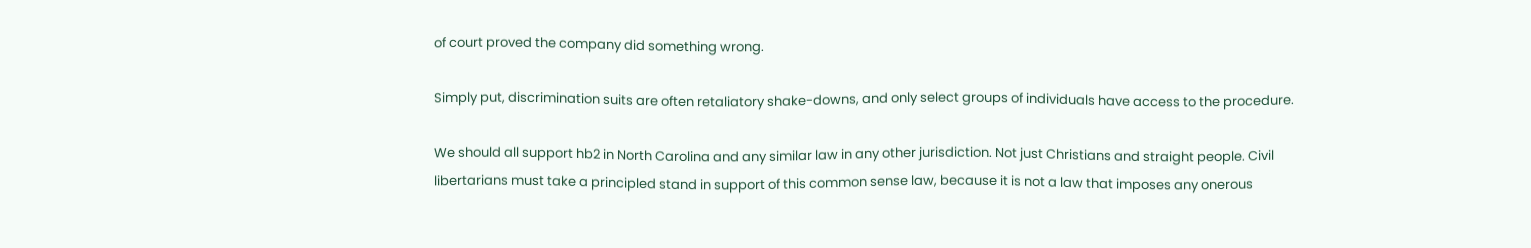of court proved the company did something wrong.

Simply put, discrimination suits are often retaliatory shake-downs, and only select groups of individuals have access to the procedure.

We should all support hb2 in North Carolina and any similar law in any other jurisdiction. Not just Christians and straight people. Civil libertarians must take a principled stand in support of this common sense law, because it is not a law that imposes any onerous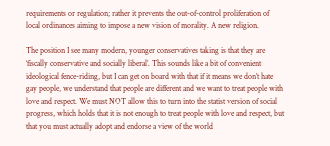requirements or regulation; rather it prevents the out-of-control proliferation of local ordinances aiming to impose a new vision of morality. A new religion.

The position I see many modern, younger conservatives taking is that they are ‘fiscally conservative and socially liberal’. This sounds like a bit of convenient ideological fence-riding, but I can get on board with that if it means we don’t hate gay people, we understand that people are different and we want to treat people with love and respect. We must NOT allow this to turn into the statist version of social progress, which holds that it is not enough to treat people with love and respect, but that you must actually adopt and endorse a view of the world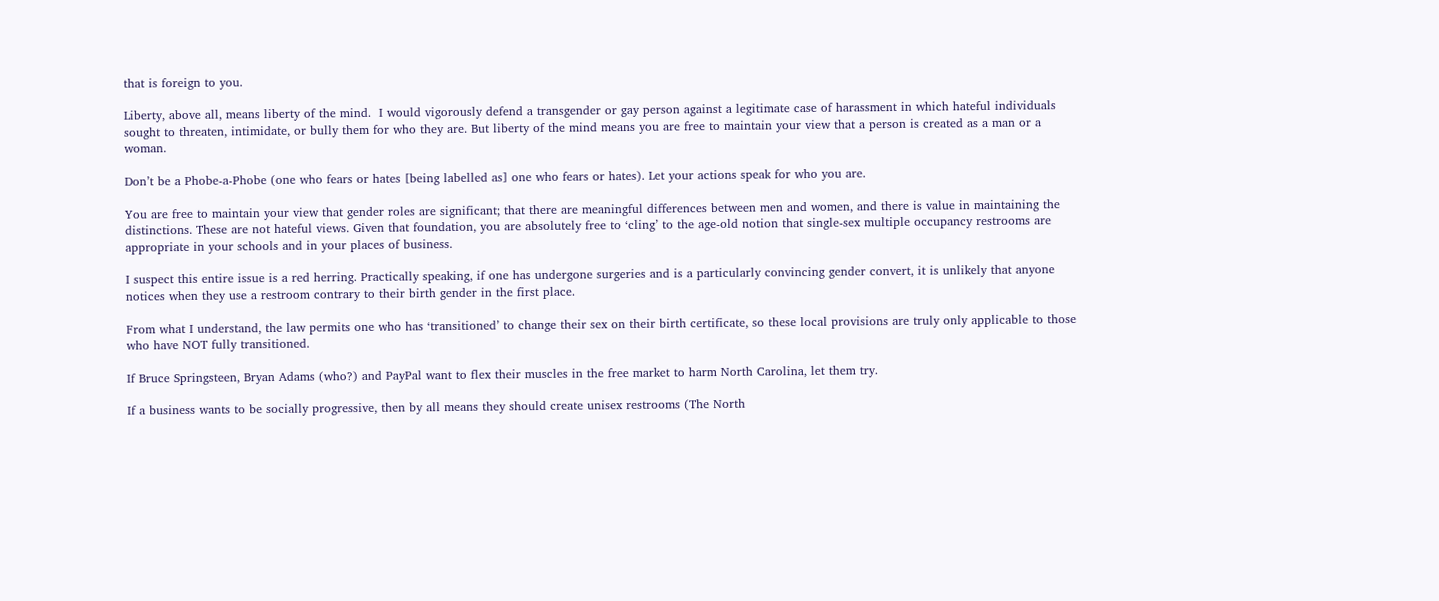that is foreign to you.

Liberty, above all, means liberty of the mind.  I would vigorously defend a transgender or gay person against a legitimate case of harassment in which hateful individuals sought to threaten, intimidate, or bully them for who they are. But liberty of the mind means you are free to maintain your view that a person is created as a man or a woman.

Don’t be a Phobe-a-Phobe (one who fears or hates [being labelled as] one who fears or hates). Let your actions speak for who you are.

You are free to maintain your view that gender roles are significant; that there are meaningful differences between men and women, and there is value in maintaining the distinctions. These are not hateful views. Given that foundation, you are absolutely free to ‘cling’ to the age-old notion that single-sex multiple occupancy restrooms are appropriate in your schools and in your places of business.

I suspect this entire issue is a red herring. Practically speaking, if one has undergone surgeries and is a particularly convincing gender convert, it is unlikely that anyone notices when they use a restroom contrary to their birth gender in the first place.

From what I understand, the law permits one who has ‘transitioned’ to change their sex on their birth certificate, so these local provisions are truly only applicable to those who have NOT fully transitioned.

If Bruce Springsteen, Bryan Adams (who?) and PayPal want to flex their muscles in the free market to harm North Carolina, let them try.

If a business wants to be socially progressive, then by all means they should create unisex restrooms (The North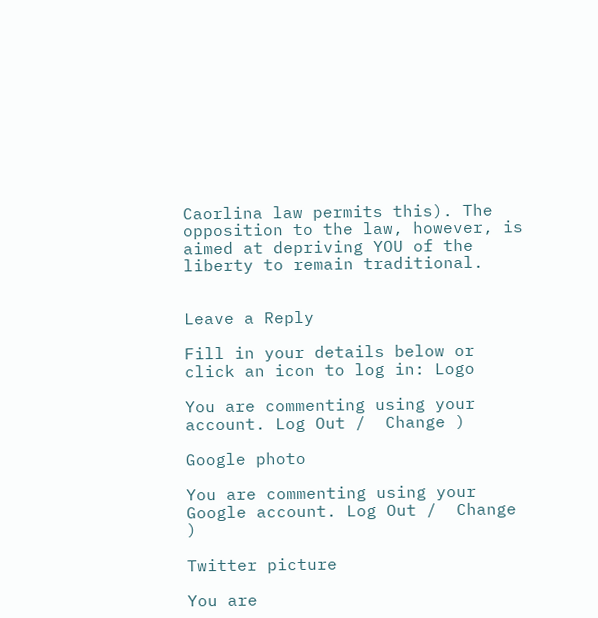Caorlina law permits this). The opposition to the law, however, is aimed at depriving YOU of the liberty to remain traditional.


Leave a Reply

Fill in your details below or click an icon to log in: Logo

You are commenting using your account. Log Out /  Change )

Google photo

You are commenting using your Google account. Log Out /  Change )

Twitter picture

You are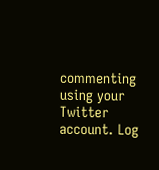commenting using your Twitter account. Log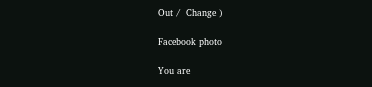Out /  Change )

Facebook photo

You are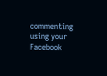commenting using your Facebook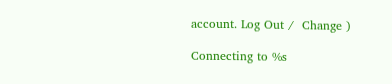account. Log Out /  Change )

Connecting to %s